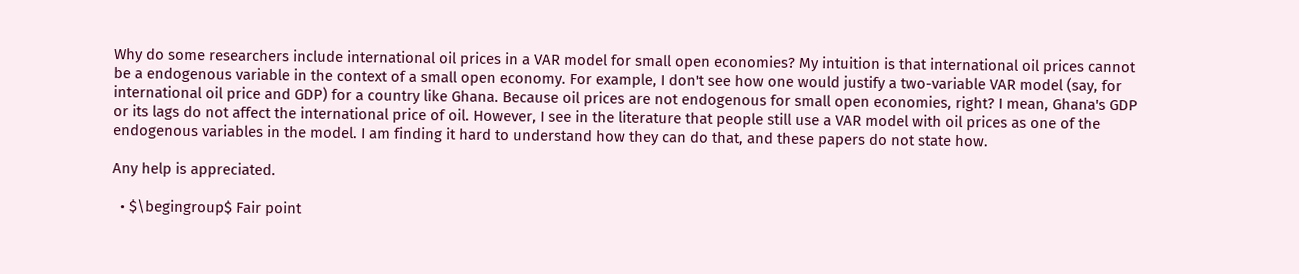Why do some researchers include international oil prices in a VAR model for small open economies? My intuition is that international oil prices cannot be a endogenous variable in the context of a small open economy. For example, I don't see how one would justify a two-variable VAR model (say, for international oil price and GDP) for a country like Ghana. Because oil prices are not endogenous for small open economies, right? I mean, Ghana's GDP or its lags do not affect the international price of oil. However, I see in the literature that people still use a VAR model with oil prices as one of the endogenous variables in the model. I am finding it hard to understand how they can do that, and these papers do not state how.

Any help is appreciated.

  • $\begingroup$ Fair point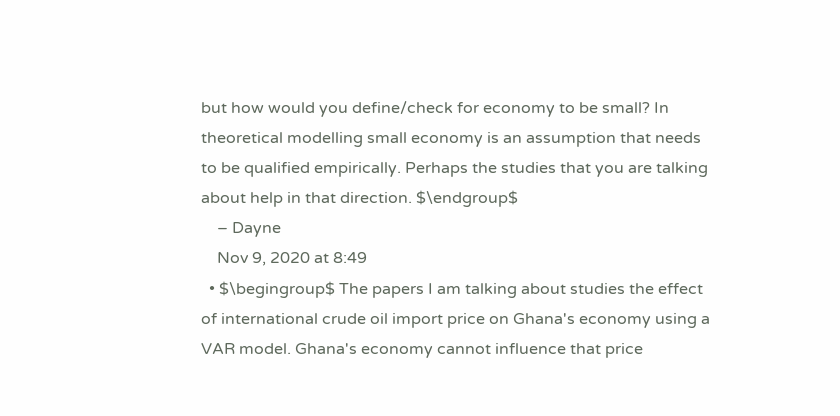but how would you define/check for economy to be small? In theoretical modelling small economy is an assumption that needs to be qualified empirically. Perhaps the studies that you are talking about help in that direction. $\endgroup$
    – Dayne
    Nov 9, 2020 at 8:49
  • $\begingroup$ The papers I am talking about studies the effect of international crude oil import price on Ghana's economy using a VAR model. Ghana's economy cannot influence that price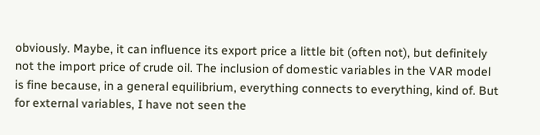obviously. Maybe, it can influence its export price a little bit (often not), but definitely not the import price of crude oil. The inclusion of domestic variables in the VAR model is fine because, in a general equilibrium, everything connects to everything, kind of. But for external variables, I have not seen the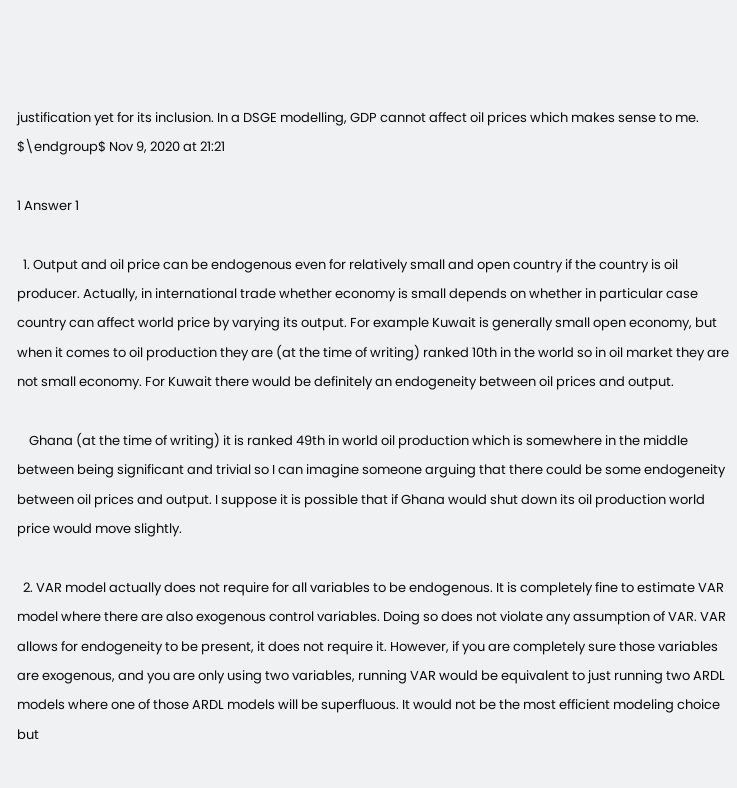justification yet for its inclusion. In a DSGE modelling, GDP cannot affect oil prices which makes sense to me. $\endgroup$ Nov 9, 2020 at 21:21

1 Answer 1

  1. Output and oil price can be endogenous even for relatively small and open country if the country is oil producer. Actually, in international trade whether economy is small depends on whether in particular case country can affect world price by varying its output. For example Kuwait is generally small open economy, but when it comes to oil production they are (at the time of writing) ranked 10th in the world so in oil market they are not small economy. For Kuwait there would be definitely an endogeneity between oil prices and output.

    Ghana (at the time of writing) it is ranked 49th in world oil production which is somewhere in the middle between being significant and trivial so I can imagine someone arguing that there could be some endogeneity between oil prices and output. I suppose it is possible that if Ghana would shut down its oil production world price would move slightly.

  2. VAR model actually does not require for all variables to be endogenous. It is completely fine to estimate VAR model where there are also exogenous control variables. Doing so does not violate any assumption of VAR. VAR allows for endogeneity to be present, it does not require it. However, if you are completely sure those variables are exogenous, and you are only using two variables, running VAR would be equivalent to just running two ARDL models where one of those ARDL models will be superfluous. It would not be the most efficient modeling choice but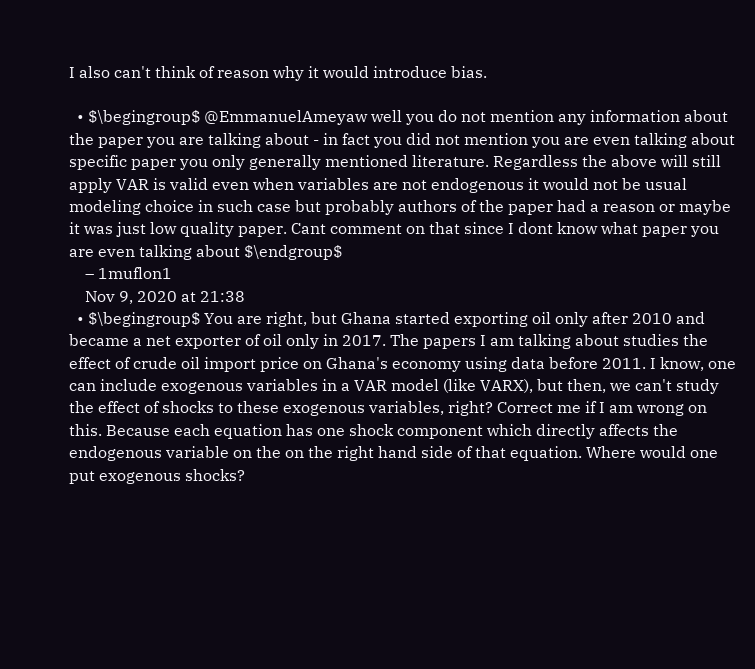I also can't think of reason why it would introduce bias.

  • $\begingroup$ @EmmanuelAmeyaw well you do not mention any information about the paper you are talking about - in fact you did not mention you are even talking about specific paper you only generally mentioned literature. Regardless the above will still apply VAR is valid even when variables are not endogenous it would not be usual modeling choice in such case but probably authors of the paper had a reason or maybe it was just low quality paper. Cant comment on that since I dont know what paper you are even talking about $\endgroup$
    – 1muflon1
    Nov 9, 2020 at 21:38
  • $\begingroup$ You are right, but Ghana started exporting oil only after 2010 and became a net exporter of oil only in 2017. The papers I am talking about studies the effect of crude oil import price on Ghana's economy using data before 2011. I know, one can include exogenous variables in a VAR model (like VARX), but then, we can't study the effect of shocks to these exogenous variables, right? Correct me if I am wrong on this. Because each equation has one shock component which directly affects the endogenous variable on the on the right hand side of that equation. Where would one put exogenous shocks?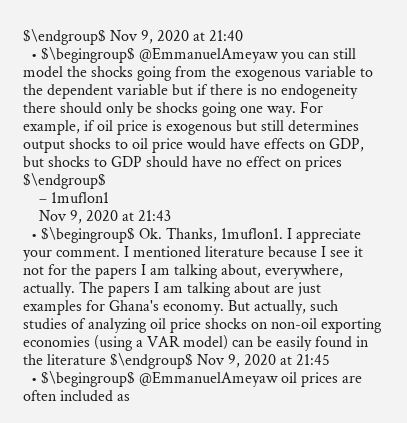$\endgroup$ Nov 9, 2020 at 21:40
  • $\begingroup$ @EmmanuelAmeyaw you can still model the shocks going from the exogenous variable to the dependent variable but if there is no endogeneity there should only be shocks going one way. For example, if oil price is exogenous but still determines output shocks to oil price would have effects on GDP, but shocks to GDP should have no effect on prices $\endgroup$
    – 1muflon1
    Nov 9, 2020 at 21:43
  • $\begingroup$ Ok. Thanks, 1muflon1. I appreciate your comment. I mentioned literature because I see it not for the papers I am talking about, everywhere, actually. The papers I am talking about are just examples for Ghana's economy. But actually, such studies of analyzing oil price shocks on non-oil exporting economies (using a VAR model) can be easily found in the literature $\endgroup$ Nov 9, 2020 at 21:45
  • $\begingroup$ @EmmanuelAmeyaw oil prices are often included as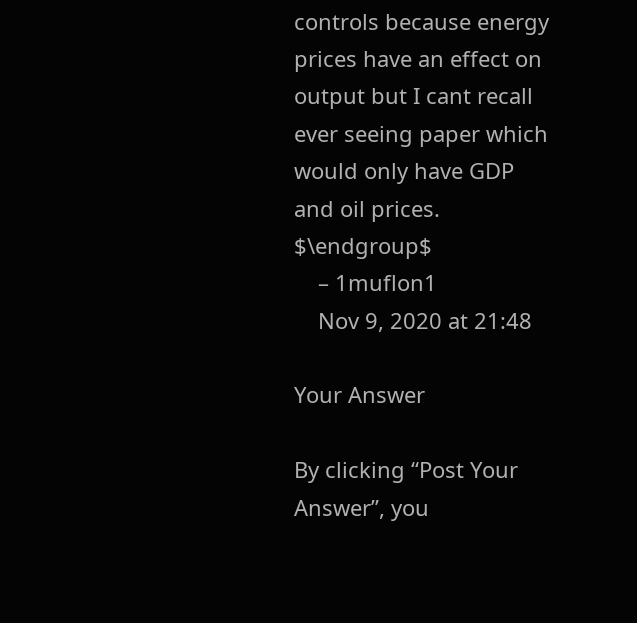controls because energy prices have an effect on output but I cant recall ever seeing paper which would only have GDP and oil prices. $\endgroup$
    – 1muflon1
    Nov 9, 2020 at 21:48

Your Answer

By clicking “Post Your Answer”, you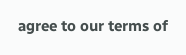agree to our terms of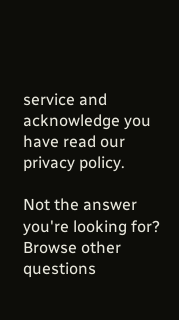service and acknowledge you have read our privacy policy.

Not the answer you're looking for? Browse other questions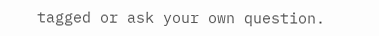tagged or ask your own question.